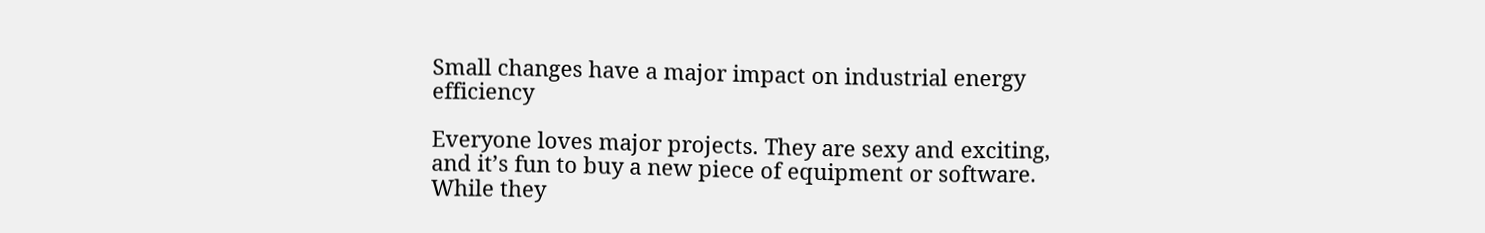Small changes have a major impact on industrial energy efficiency

Everyone loves major projects. They are sexy and exciting, and it’s fun to buy a new piece of equipment or software. While they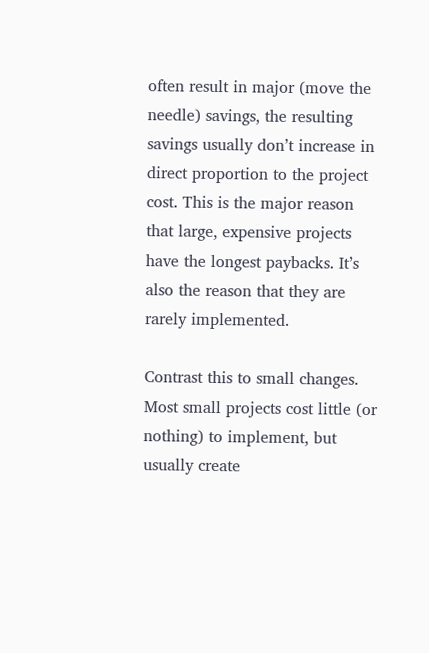often result in major (move the needle) savings, the resulting savings usually don’t increase in direct proportion to the project cost. This is the major reason that large, expensive projects have the longest paybacks. It’s also the reason that they are rarely implemented.

Contrast this to small changes. Most small projects cost little (or nothing) to implement, but usually create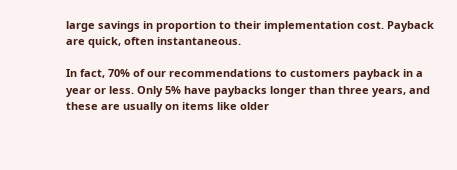large savings in proportion to their implementation cost. Payback are quick, often instantaneous.

In fact, 70% of our recommendations to customers payback in a year or less. Only 5% have paybacks longer than three years, and these are usually on items like older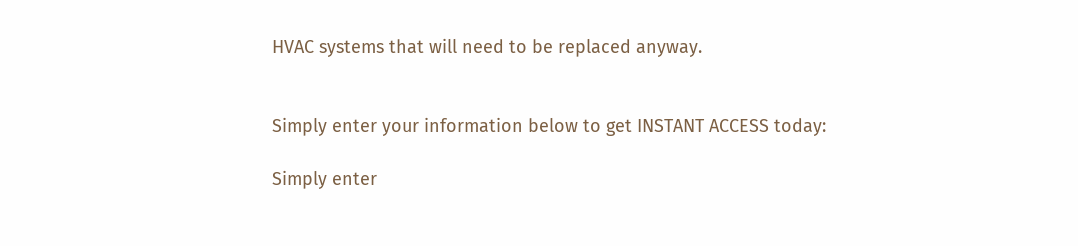HVAC systems that will need to be replaced anyway.


Simply enter your information below to get INSTANT ACCESS today:

Simply enter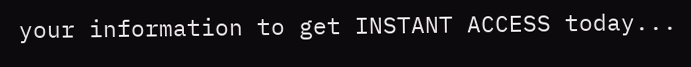your information to get INSTANT ACCESS today...